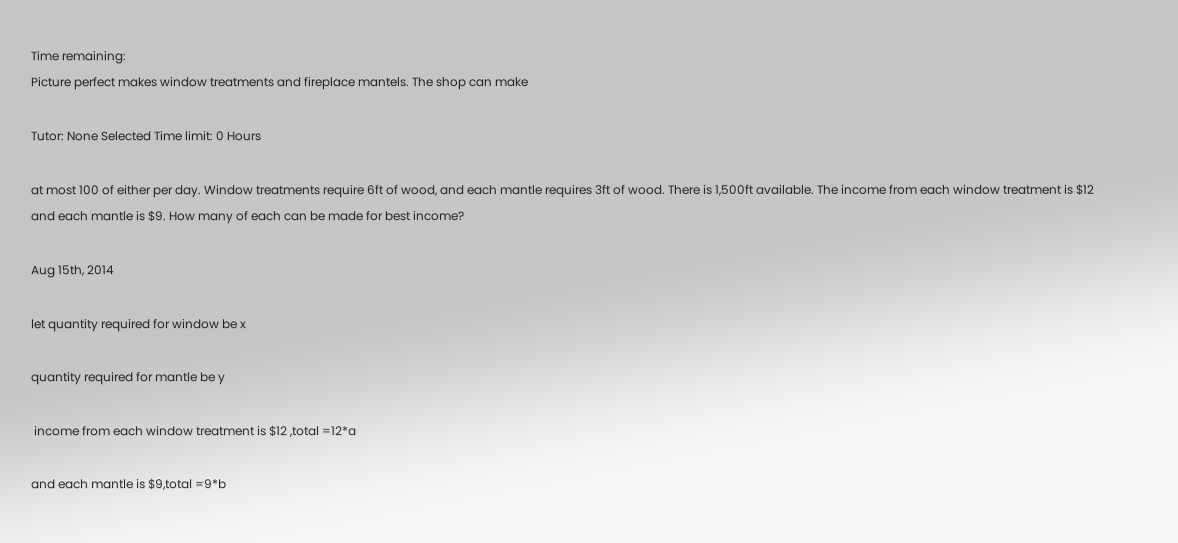Time remaining:
Picture perfect makes window treatments and fireplace mantels. The shop can make

Tutor: None Selected Time limit: 0 Hours

at most 100 of either per day. Window treatments require 6ft of wood, and each mantle requires 3ft of wood. There is 1,500ft available. The income from each window treatment is $12 and each mantle is $9. How many of each can be made for best income?

Aug 15th, 2014

let quantity required for window be x

quantity required for mantle be y

 income from each window treatment is $12 ,total =12*a

and each mantle is $9,total =9*b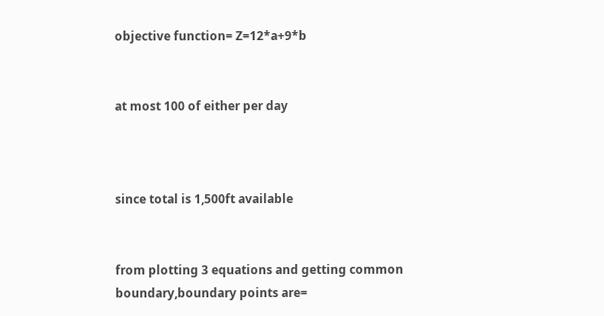objective function= Z=12*a+9*b


at most 100 of either per day



since total is 1,500ft available


from plotting 3 equations and getting common boundary,boundary points are=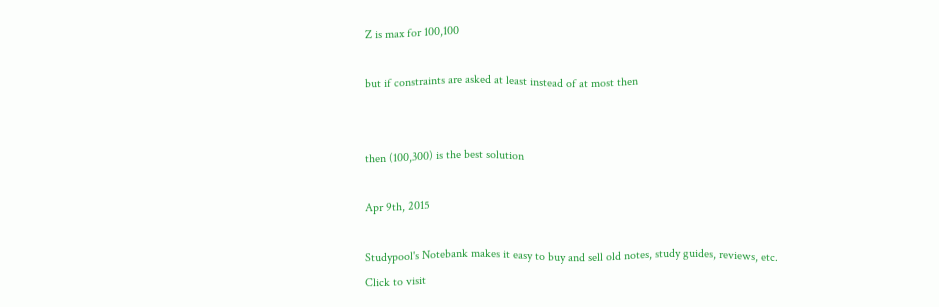Z is max for 100,100

but if constraints are asked at least instead of at most then


then (100,300) is the best solution

Apr 9th, 2015

Studypool's Notebank makes it easy to buy and sell old notes, study guides, reviews, etc.
Click to visit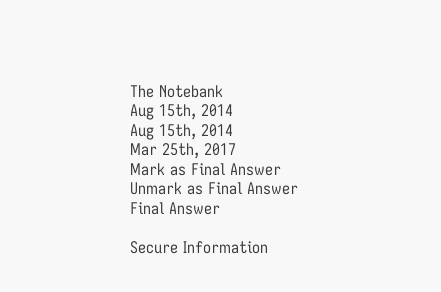The Notebank
Aug 15th, 2014
Aug 15th, 2014
Mar 25th, 2017
Mark as Final Answer
Unmark as Final Answer
Final Answer

Secure Information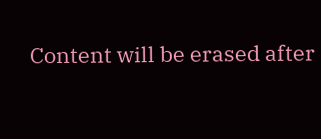Content will be erased after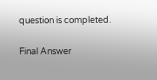question is completed.

Final Answer